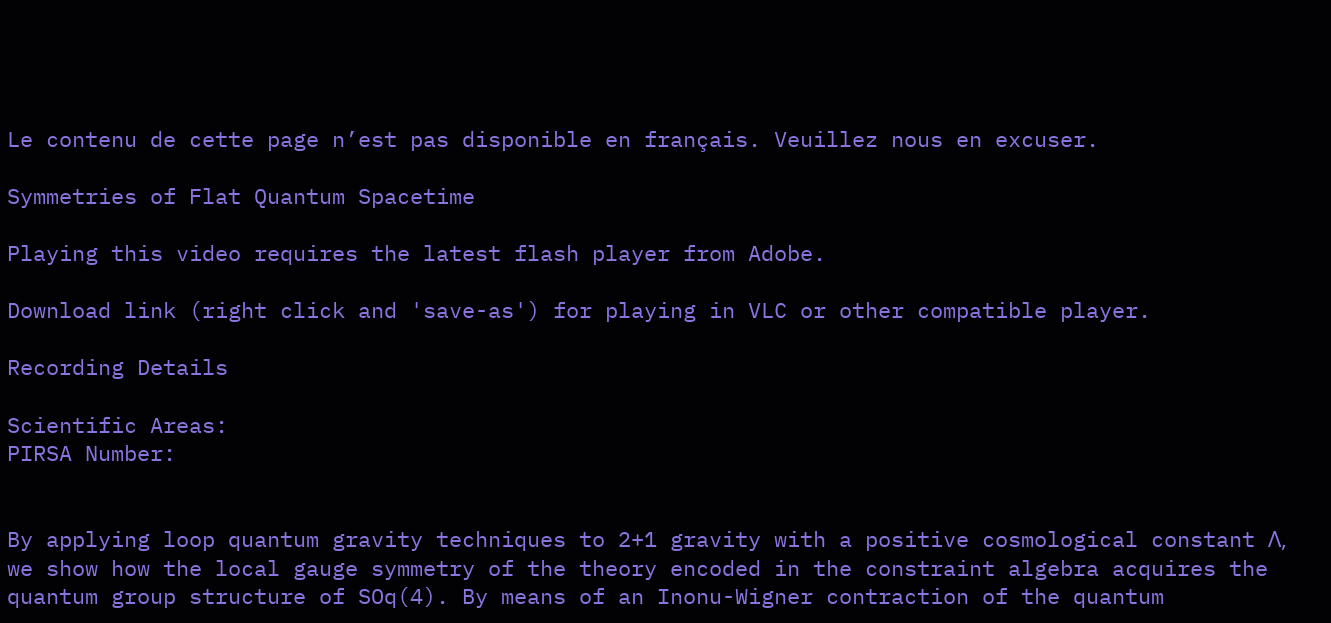Le contenu de cette page n’est pas disponible en français. Veuillez nous en excuser.

Symmetries of Flat Quantum Spacetime

Playing this video requires the latest flash player from Adobe.

Download link (right click and 'save-as') for playing in VLC or other compatible player.

Recording Details

Scientific Areas:
PIRSA Number:


By applying loop quantum gravity techniques to 2+1 gravity with a positive cosmological constant Λ, we show how the local gauge symmetry of the theory encoded in the constraint algebra acquires the quantum group structure of SOq(4). By means of an Inonu-Wigner contraction of the quantum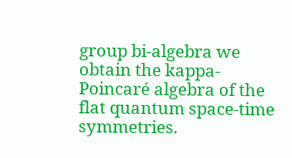group bi-algebra we obtain the kappa-Poincaré algebra of the flat quantum space-time symmetries.